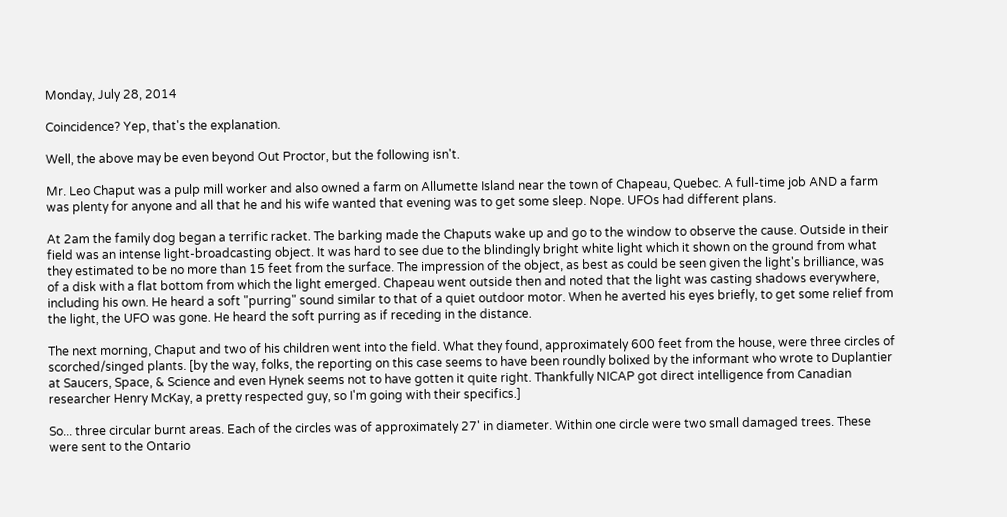Monday, July 28, 2014

Coincidence? Yep, that's the explanation.

Well, the above may be even beyond Out Proctor, but the following isn't.

Mr. Leo Chaput was a pulp mill worker and also owned a farm on Allumette Island near the town of Chapeau, Quebec. A full-time job AND a farm was plenty for anyone and all that he and his wife wanted that evening was to get some sleep. Nope. UFOs had different plans.

At 2am the family dog began a terrific racket. The barking made the Chaputs wake up and go to the window to observe the cause. Outside in their field was an intense light-broadcasting object. It was hard to see due to the blindingly bright white light which it shown on the ground from what they estimated to be no more than 15 feet from the surface. The impression of the object, as best as could be seen given the light's brilliance, was of a disk with a flat bottom from which the light emerged. Chapeau went outside then and noted that the light was casting shadows everywhere, including his own. He heard a soft "purring" sound similar to that of a quiet outdoor motor. When he averted his eyes briefly, to get some relief from the light, the UFO was gone. He heard the soft purring as if receding in the distance.

The next morning, Chaput and two of his children went into the field. What they found, approximately 600 feet from the house, were three circles of scorched/singed plants. [by the way, folks, the reporting on this case seems to have been roundly bolixed by the informant who wrote to Duplantier at Saucers, Space, & Science and even Hynek seems not to have gotten it quite right. Thankfully NICAP got direct intelligence from Canadian researcher Henry McKay, a pretty respected guy, so I'm going with their specifics.]

So... three circular burnt areas. Each of the circles was of approximately 27' in diameter. Within one circle were two small damaged trees. These were sent to the Ontario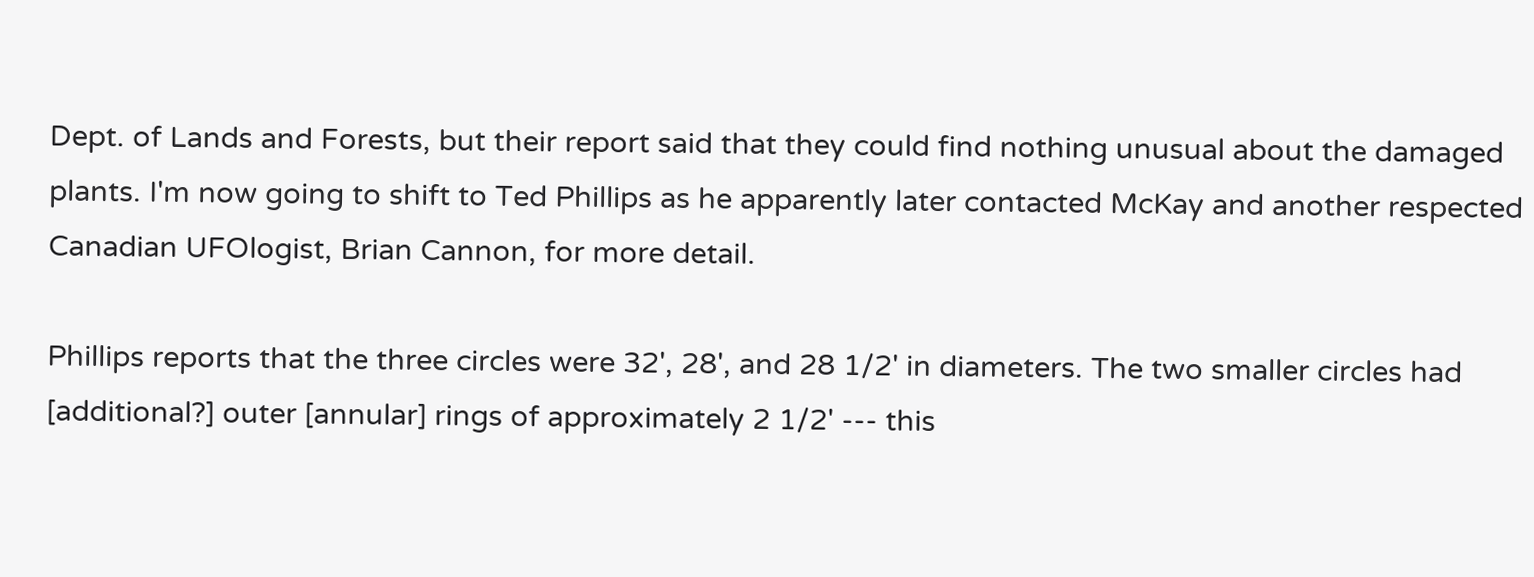Dept. of Lands and Forests, but their report said that they could find nothing unusual about the damaged plants. I'm now going to shift to Ted Phillips as he apparently later contacted McKay and another respected Canadian UFOlogist, Brian Cannon, for more detail.

Phillips reports that the three circles were 32', 28', and 28 1/2' in diameters. The two smaller circles had [additional?] outer [annular] rings of approximately 2 1/2' --- this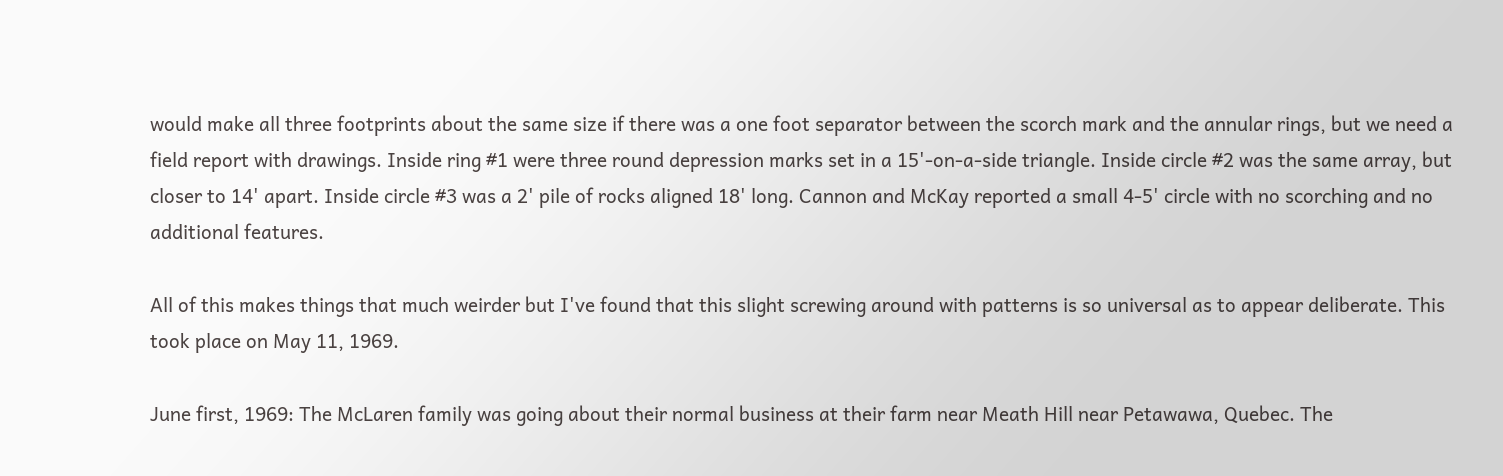would make all three footprints about the same size if there was a one foot separator between the scorch mark and the annular rings, but we need a field report with drawings. Inside ring #1 were three round depression marks set in a 15'-on-a-side triangle. Inside circle #2 was the same array, but closer to 14' apart. Inside circle #3 was a 2' pile of rocks aligned 18' long. Cannon and McKay reported a small 4-5' circle with no scorching and no additional features.

All of this makes things that much weirder but I've found that this slight screwing around with patterns is so universal as to appear deliberate. This took place on May 11, 1969.

June first, 1969: The McLaren family was going about their normal business at their farm near Meath Hill near Petawawa, Quebec. The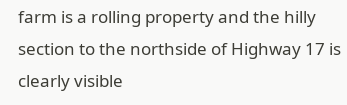farm is a rolling property and the hilly section to the northside of Highway 17 is clearly visible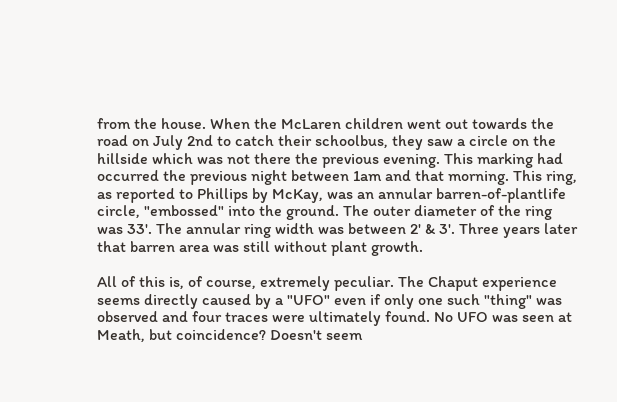from the house. When the McLaren children went out towards the road on July 2nd to catch their schoolbus, they saw a circle on the hillside which was not there the previous evening. This marking had occurred the previous night between 1am and that morning. This ring, as reported to Phillips by McKay, was an annular barren-of-plantlife circle, "embossed" into the ground. The outer diameter of the ring was 33'. The annular ring width was between 2' & 3'. Three years later that barren area was still without plant growth.

All of this is, of course, extremely peculiar. The Chaput experience seems directly caused by a "UFO" even if only one such "thing" was observed and four traces were ultimately found. No UFO was seen at Meath, but coincidence? Doesn't seem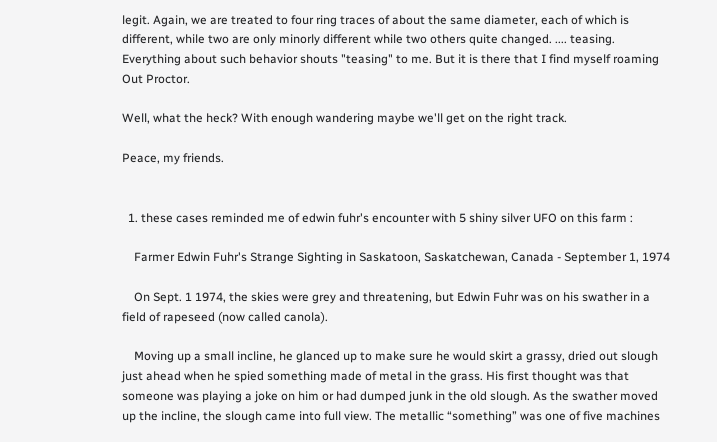legit. Again, we are treated to four ring traces of about the same diameter, each of which is different, while two are only minorly different while two others quite changed. .... teasing. Everything about such behavior shouts "teasing" to me. But it is there that I find myself roaming Out Proctor.

Well, what the heck? With enough wandering maybe we'll get on the right track.

Peace, my friends.


  1. these cases reminded me of edwin fuhr's encounter with 5 shiny silver UFO on this farm :

    Farmer Edwin Fuhr's Strange Sighting in Saskatoon, Saskatchewan, Canada - September 1, 1974

    On Sept. 1 1974, the skies were grey and threatening, but Edwin Fuhr was on his swather in a field of rapeseed (now called canola).

    Moving up a small incline, he glanced up to make sure he would skirt a grassy, dried out slough just ahead when he spied something made of metal in the grass. His first thought was that someone was playing a joke on him or had dumped junk in the old slough. As the swather moved up the incline, the slough came into full view. The metallic “something” was one of five machines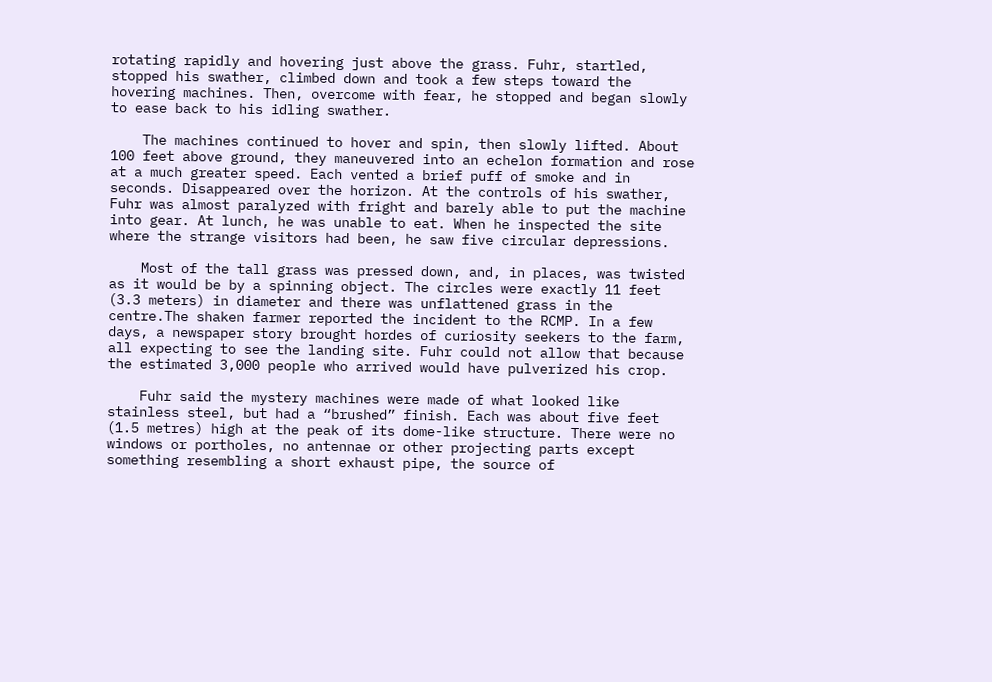rotating rapidly and hovering just above the grass. Fuhr, startled, stopped his swather, climbed down and took a few steps toward the hovering machines. Then, overcome with fear, he stopped and began slowly to ease back to his idling swather.

    The machines continued to hover and spin, then slowly lifted. About 100 feet above ground, they maneuvered into an echelon formation and rose at a much greater speed. Each vented a brief puff of smoke and in seconds. Disappeared over the horizon. At the controls of his swather, Fuhr was almost paralyzed with fright and barely able to put the machine into gear. At lunch, he was unable to eat. When he inspected the site where the strange visitors had been, he saw five circular depressions.

    Most of the tall grass was pressed down, and, in places, was twisted as it would be by a spinning object. The circles were exactly 11 feet (3.3 meters) in diameter and there was unflattened grass in the centre.The shaken farmer reported the incident to the RCMP. In a few days, a newspaper story brought hordes of curiosity seekers to the farm, all expecting to see the landing site. Fuhr could not allow that because the estimated 3,000 people who arrived would have pulverized his crop.

    Fuhr said the mystery machines were made of what looked like stainless steel, but had a “brushed” finish. Each was about five feet (1.5 metres) high at the peak of its dome-like structure. There were no windows or portholes, no antennae or other projecting parts except something resembling a short exhaust pipe, the source of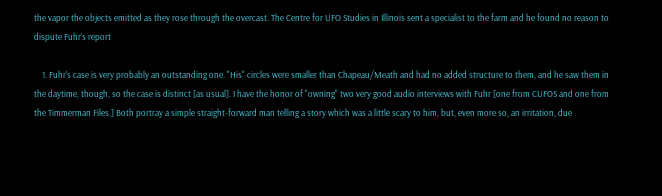the vapor the objects emitted as they rose through the overcast. The Centre for UFO Studies in Illinois sent a specialist to the farm and he found no reason to dispute Fuhr’s report

    1. Fuhr's case is very probably an outstanding one. "His" circles were smaller than Chapeau/Meath and had no added structure to them, and he saw them in the daytime, though, so the case is distinct [as usual]. I have the honor of "owning" two very good audio interviews with Fuhr [one from CUFOS and one from the Timmerman Files.] Both portray a simple straight-forward man telling a story which was a little scary to him, but, even more so, an irritation, due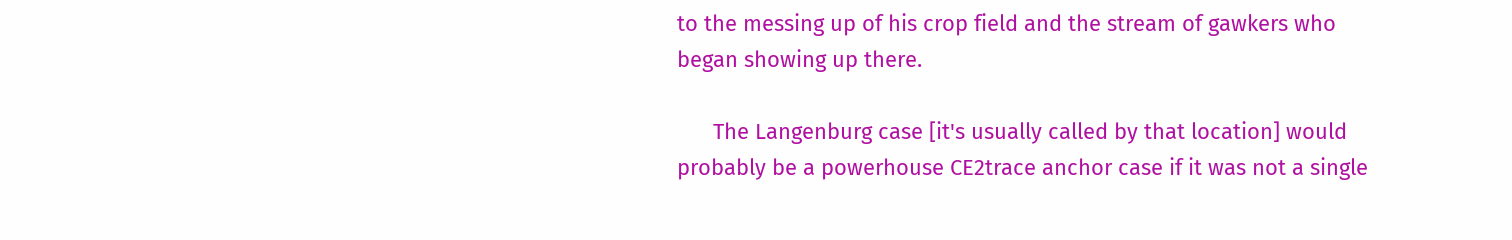to the messing up of his crop field and the stream of gawkers who began showing up there.

      The Langenburg case [it's usually called by that location] would probably be a powerhouse CE2trace anchor case if it was not a single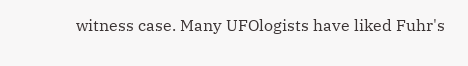witness case. Many UFOlogists have liked Fuhr's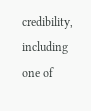credibility, including one of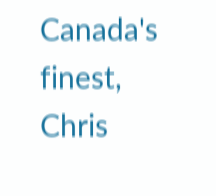Canada's finest, Chris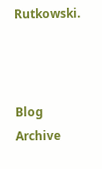Rutkowski.



Blog Archive